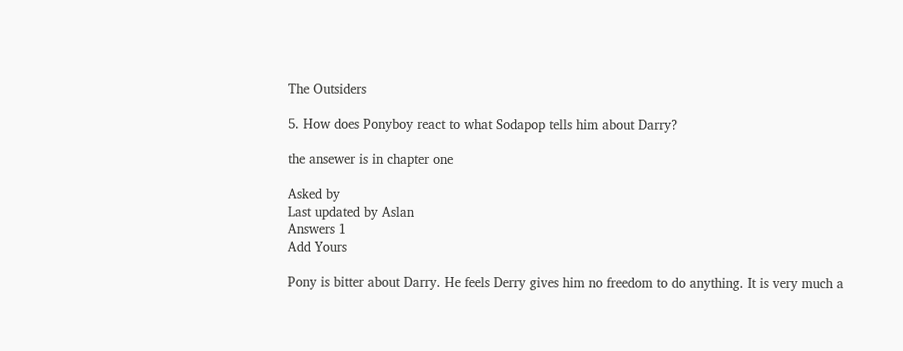The Outsiders

5. How does Ponyboy react to what Sodapop tells him about Darry?

the ansewer is in chapter one

Asked by
Last updated by Aslan
Answers 1
Add Yours

Pony is bitter about Darry. He feels Derry gives him no freedom to do anything. It is very much a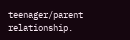teenager/parent relationship.